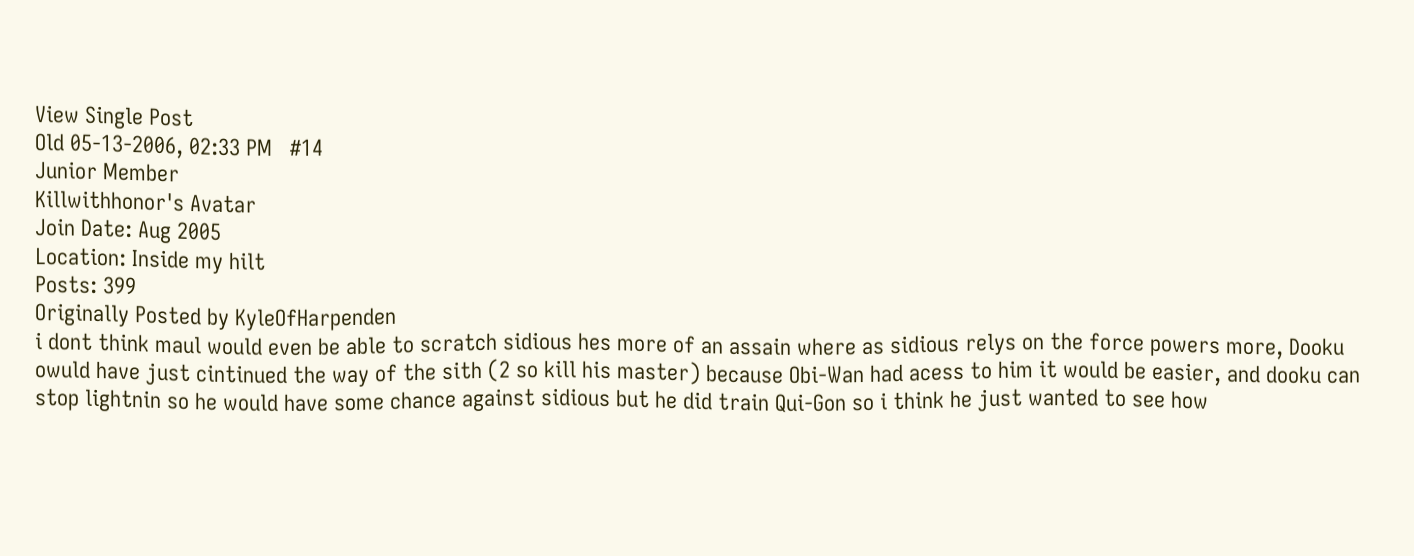View Single Post
Old 05-13-2006, 02:33 PM   #14
Junior Member
Killwithhonor's Avatar
Join Date: Aug 2005
Location: Inside my hilt
Posts: 399
Originally Posted by KyleOfHarpenden
i dont think maul would even be able to scratch sidious hes more of an assain where as sidious relys on the force powers more, Dooku owuld have just cintinued the way of the sith (2 so kill his master) because Obi-Wan had acess to him it would be easier, and dooku can stop lightnin so he would have some chance against sidious but he did train Qui-Gon so i think he just wanted to see how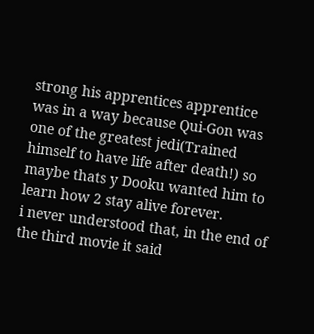strong his apprentices apprentice was in a way because Qui-Gon was one of the greatest jedi(Trained himself to have life after death!) so maybe thats y Dooku wanted him to learn how 2 stay alive forever.
i never understood that, in the end of the third movie it said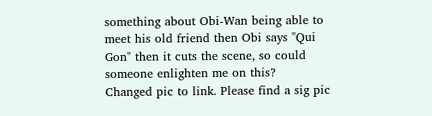something about Obi-Wan being able to meet his old friend then Obi says "Qui Gon" then it cuts the scene, so could someone enlighten me on this?
Changed pic to link. Please find a sig pic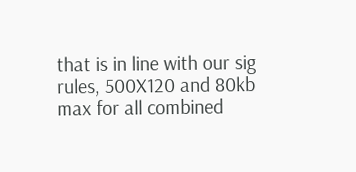that is in line with our sig rules, 500X120 and 80kb max for all combined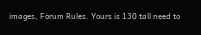images, Forum Rules. Yours is 130 tall need to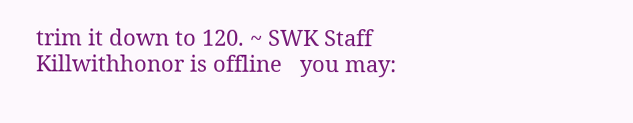trim it down to 120. ~ SWK Staff
Killwithhonor is offline   you may: